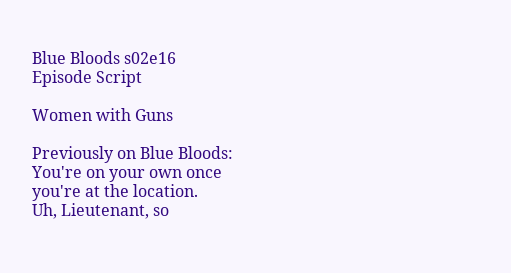Blue Bloods s02e16 Episode Script

Women with Guns

Previously on Blue Bloods: You're on your own once you're at the location.
Uh, Lieutenant, so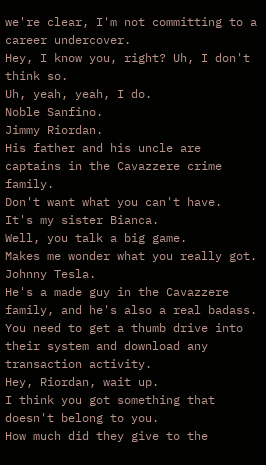we're clear, I'm not committing to a career undercover.
Hey, I know you, right? Uh, I don't think so.
Uh, yeah, yeah, I do.
Noble Sanfino.
Jimmy Riordan.
His father and his uncle are captains in the Cavazzere crime family.
Don't want what you can't have.
It's my sister Bianca.
Well, you talk a big game.
Makes me wonder what you really got.
Johnny Tesla.
He's a made guy in the Cavazzere family, and he's also a real badass.
You need to get a thumb drive into their system and download any transaction activity.
Hey, Riordan, wait up.
I think you got something that doesn't belong to you.
How much did they give to the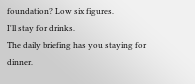foundation? Low six figures.
I'll stay for drinks.
The daily briefing has you staying for dinner.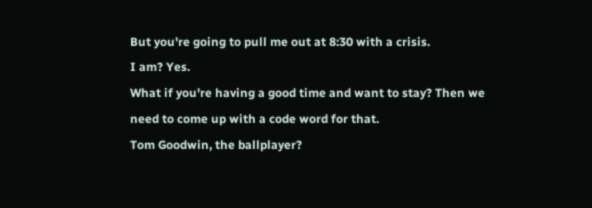But you're going to pull me out at 8:30 with a crisis.
I am? Yes.
What if you're having a good time and want to stay? Then we need to come up with a code word for that.
Tom Goodwin, the ballplayer?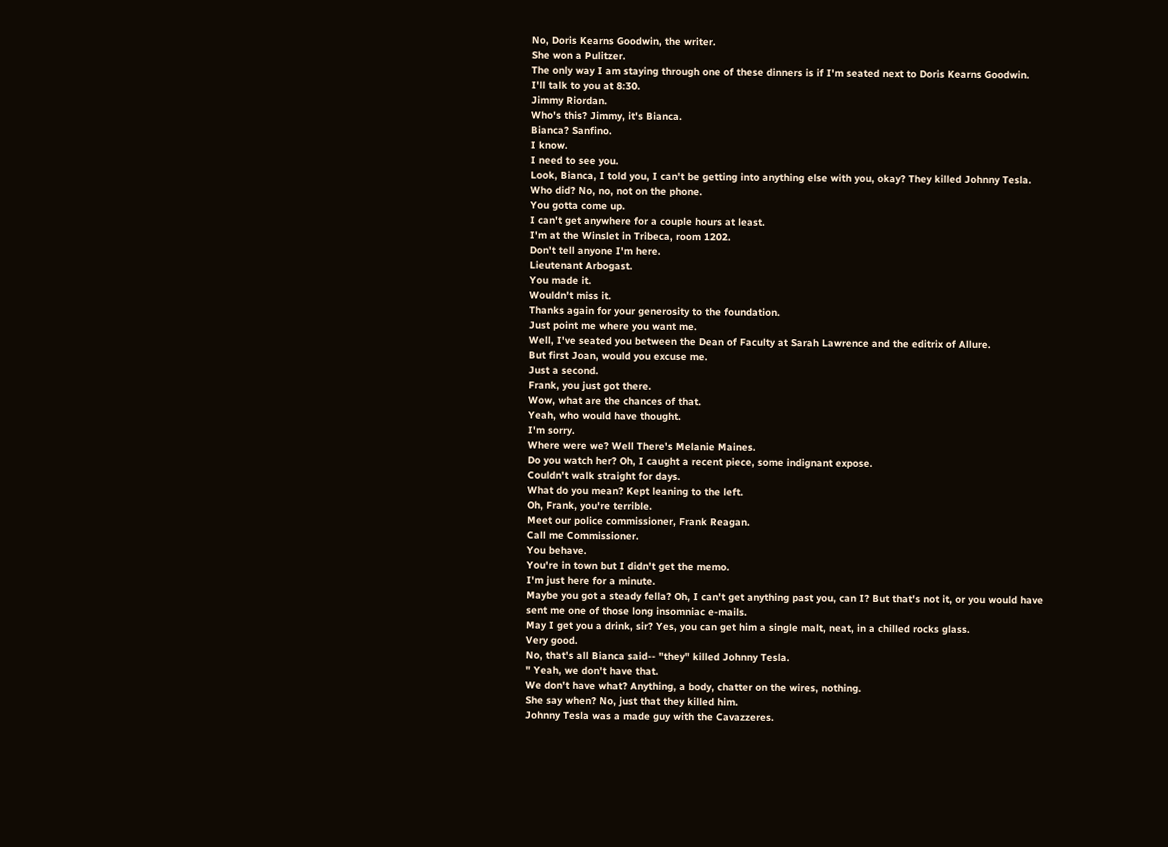No, Doris Kearns Goodwin, the writer.
She won a Pulitzer.
The only way I am staying through one of these dinners is if I'm seated next to Doris Kearns Goodwin.
I'll talk to you at 8:30.
Jimmy Riordan.
Who's this? Jimmy, it's Bianca.
Bianca? Sanfino.
I know.
I need to see you.
Look, Bianca, I told you, I can't be getting into anything else with you, okay? They killed Johnny Tesla.
Who did? No, no, not on the phone.
You gotta come up.
I can't get anywhere for a couple hours at least.
I'm at the Winslet in Tribeca, room 1202.
Don't tell anyone I'm here.
Lieutenant Arbogast.
You made it.
Wouldn't miss it.
Thanks again for your generosity to the foundation.
Just point me where you want me.
Well, I've seated you between the Dean of Faculty at Sarah Lawrence and the editrix of Allure.
But first Joan, would you excuse me.
Just a second.
Frank, you just got there.
Wow, what are the chances of that.
Yeah, who would have thought.
I'm sorry.
Where were we? Well There's Melanie Maines.
Do you watch her? Oh, I caught a recent piece, some indignant expose.
Couldn't walk straight for days.
What do you mean? Kept leaning to the left.
Oh, Frank, you're terrible.
Meet our police commissioner, Frank Reagan.
Call me Commissioner.
You behave.
You're in town but I didn't get the memo.
I'm just here for a minute.
Maybe you got a steady fella? Oh, I can't get anything past you, can I? But that's not it, or you would have sent me one of those long insomniac e-mails.
May I get you a drink, sir? Yes, you can get him a single malt, neat, in a chilled rocks glass.
Very good.
No, that's all Bianca said-- "they" killed Johnny Tesla.
" Yeah, we don't have that.
We don't have what? Anything, a body, chatter on the wires, nothing.
She say when? No, just that they killed him.
Johnny Tesla was a made guy with the Cavazzeres.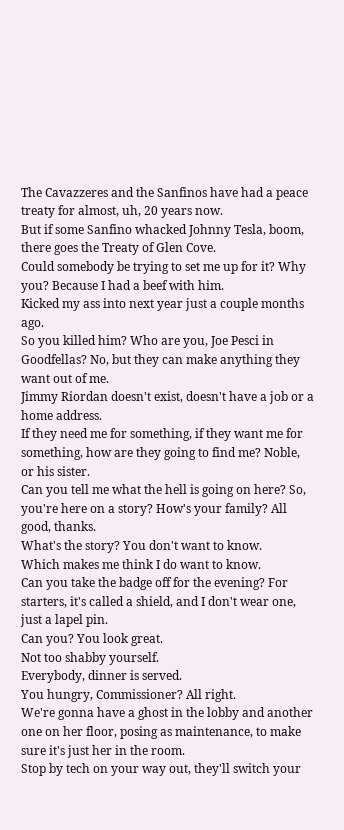The Cavazzeres and the Sanfinos have had a peace treaty for almost, uh, 20 years now.
But if some Sanfino whacked Johnny Tesla, boom, there goes the Treaty of Glen Cove.
Could somebody be trying to set me up for it? Why you? Because I had a beef with him.
Kicked my ass into next year just a couple months ago.
So you killed him? Who are you, Joe Pesci in Goodfellas? No, but they can make anything they want out of me.
Jimmy Riordan doesn't exist, doesn't have a job or a home address.
If they need me for something, if they want me for something, how are they going to find me? Noble, or his sister.
Can you tell me what the hell is going on here? So, you're here on a story? How's your family? All good, thanks.
What's the story? You don't want to know.
Which makes me think I do want to know.
Can you take the badge off for the evening? For starters, it's called a shield, and I don't wear one, just a lapel pin.
Can you? You look great.
Not too shabby yourself.
Everybody, dinner is served.
You hungry, Commissioner? All right.
We're gonna have a ghost in the lobby and another one on her floor, posing as maintenance, to make sure it's just her in the room.
Stop by tech on your way out, they'll switch your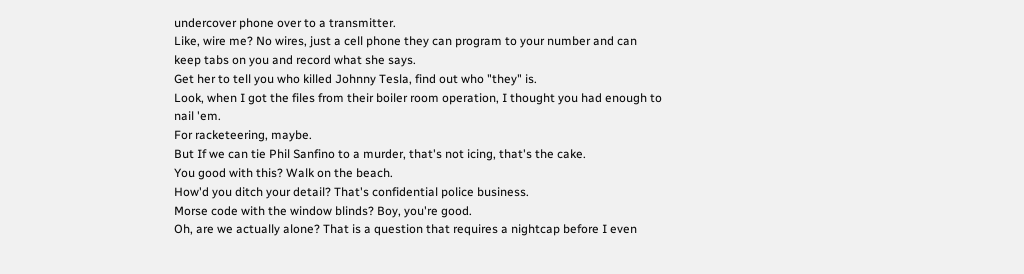undercover phone over to a transmitter.
Like, wire me? No wires, just a cell phone they can program to your number and can keep tabs on you and record what she says.
Get her to tell you who killed Johnny Tesla, find out who "they" is.
Look, when I got the files from their boiler room operation, I thought you had enough to nail 'em.
For racketeering, maybe.
But If we can tie Phil Sanfino to a murder, that's not icing, that's the cake.
You good with this? Walk on the beach.
How'd you ditch your detail? That's confidential police business.
Morse code with the window blinds? Boy, you're good.
Oh, are we actually alone? That is a question that requires a nightcap before I even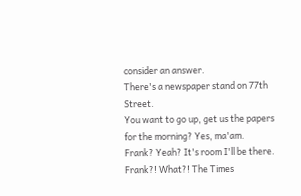consider an answer.
There's a newspaper stand on 77th Street.
You want to go up, get us the papers for the morning? Yes, ma'am.
Frank? Yeah? It's room I'll be there.
Frank?! What?! The Times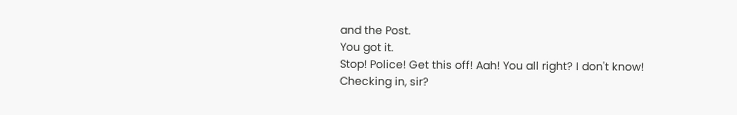and the Post.
You got it.
Stop! Police! Get this off! Aah! You all right? I don't know! Checking in, sir?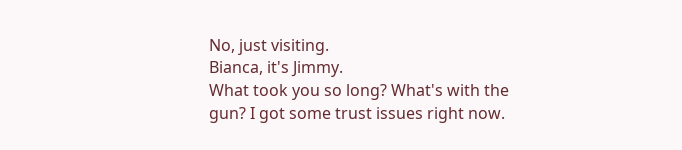No, just visiting.
Bianca, it's Jimmy.
What took you so long? What's with the gun? I got some trust issues right now.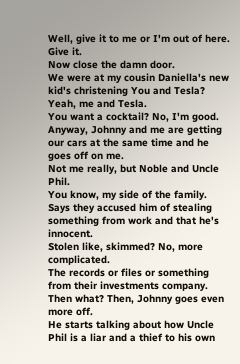Well, give it to me or I'm out of here.
Give it.
Now close the damn door.
We were at my cousin Daniella's new kid's christening You and Tesla? Yeah, me and Tesla.
You want a cocktail? No, I'm good.
Anyway, Johnny and me are getting our cars at the same time and he goes off on me.
Not me really, but Noble and Uncle Phil.
You know, my side of the family.
Says they accused him of stealing something from work and that he's innocent.
Stolen like, skimmed? No, more complicated.
The records or files or something from their investments company.
Then what? Then, Johnny goes even more off.
He starts talking about how Uncle Phil is a liar and a thief to his own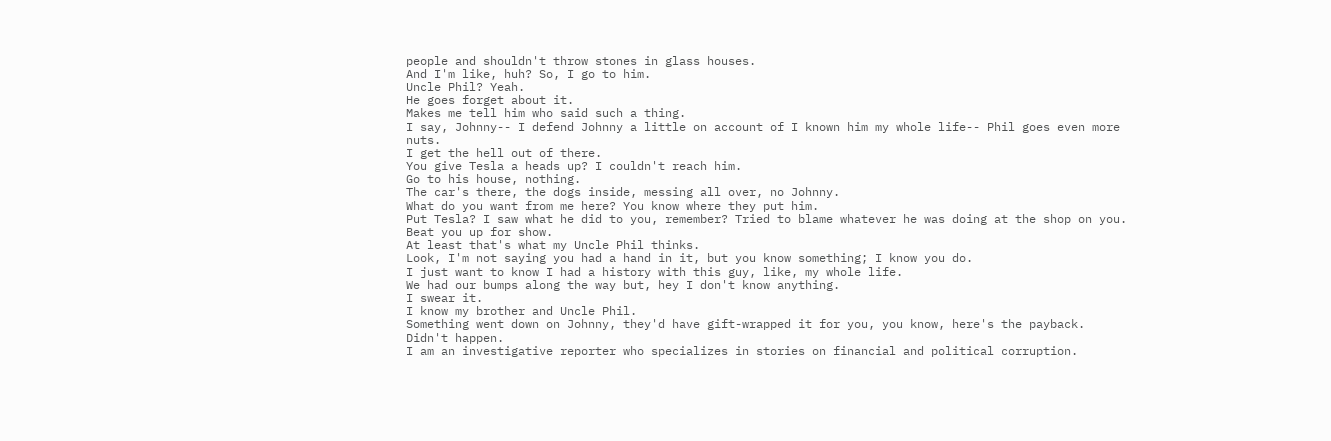people and shouldn't throw stones in glass houses.
And I'm like, huh? So, I go to him.
Uncle Phil? Yeah.
He goes forget about it.
Makes me tell him who said such a thing.
I say, Johnny-- I defend Johnny a little on account of I known him my whole life-- Phil goes even more nuts.
I get the hell out of there.
You give Tesla a heads up? I couldn't reach him.
Go to his house, nothing.
The car's there, the dogs inside, messing all over, no Johnny.
What do you want from me here? You know where they put him.
Put Tesla? I saw what he did to you, remember? Tried to blame whatever he was doing at the shop on you.
Beat you up for show.
At least that's what my Uncle Phil thinks.
Look, I'm not saying you had a hand in it, but you know something; I know you do.
I just want to know I had a history with this guy, like, my whole life.
We had our bumps along the way but, hey I don't know anything.
I swear it.
I know my brother and Uncle Phil.
Something went down on Johnny, they'd have gift-wrapped it for you, you know, here's the payback.
Didn't happen.
I am an investigative reporter who specializes in stories on financial and political corruption.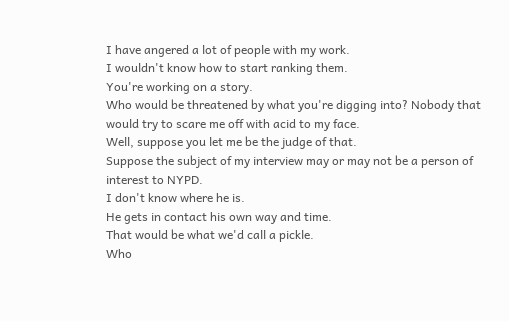I have angered a lot of people with my work.
I wouldn't know how to start ranking them.
You're working on a story.
Who would be threatened by what you're digging into? Nobody that would try to scare me off with acid to my face.
Well, suppose you let me be the judge of that.
Suppose the subject of my interview may or may not be a person of interest to NYPD.
I don't know where he is.
He gets in contact his own way and time.
That would be what we'd call a pickle.
Who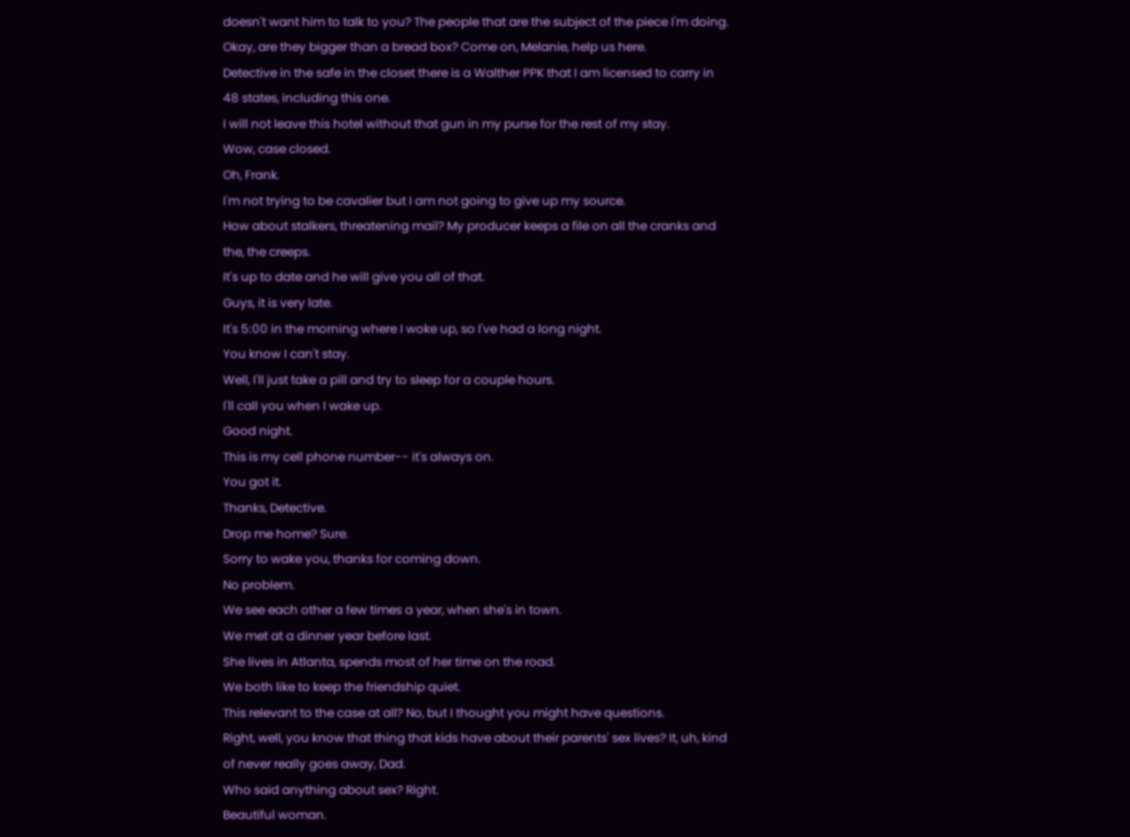doesn't want him to talk to you? The people that are the subject of the piece I'm doing.
Okay, are they bigger than a bread box? Come on, Melanie, help us here.
Detective in the safe in the closet there is a Walther PPK that I am licensed to carry in 48 states, including this one.
I will not leave this hotel without that gun in my purse for the rest of my stay.
Wow, case closed.
Oh, Frank.
I'm not trying to be cavalier but I am not going to give up my source.
How about stalkers, threatening mail? My producer keeps a file on all the cranks and the, the creeps.
It's up to date and he will give you all of that.
Guys, it is very late.
It's 5:00 in the morning where I woke up, so I've had a long night.
You know I can't stay.
Well, I'll just take a pill and try to sleep for a couple hours.
I'll call you when I wake up.
Good night.
This is my cell phone number-- it's always on.
You got it.
Thanks, Detective.
Drop me home? Sure.
Sorry to wake you, thanks for coming down.
No problem.
We see each other a few times a year, when she's in town.
We met at a dinner year before last.
She lives in Atlanta, spends most of her time on the road.
We both like to keep the friendship quiet.
This relevant to the case at all? No, but I thought you might have questions.
Right, well, you know that thing that kids have about their parents' sex lives? It, uh, kind of never really goes away, Dad.
Who said anything about sex? Right.
Beautiful woman.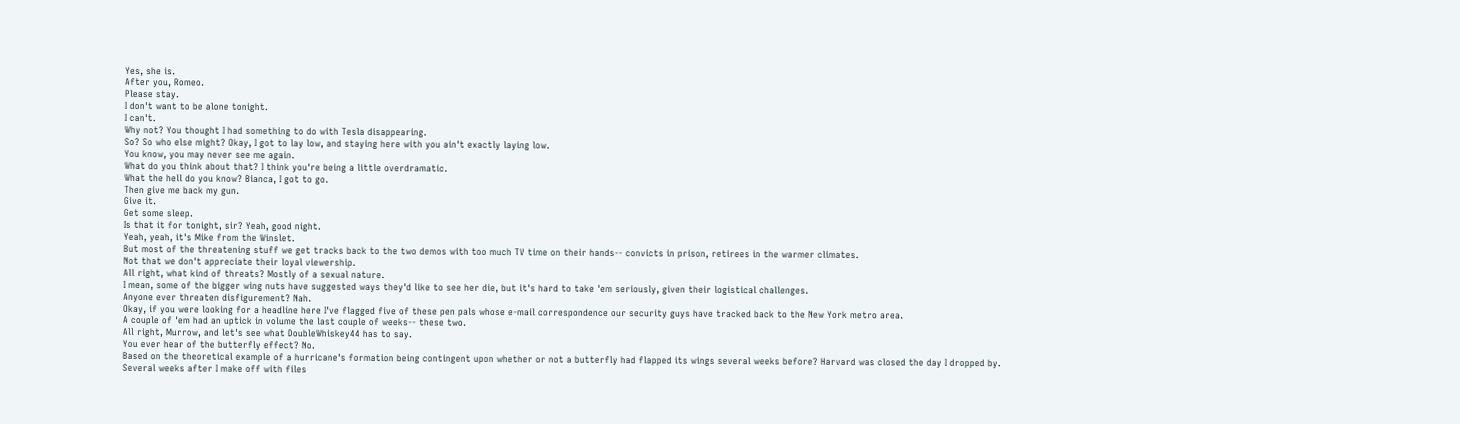Yes, she is.
After you, Romeo.
Please stay.
I don't want to be alone tonight.
I can't.
Why not? You thought I had something to do with Tesla disappearing.
So? So who else might? Okay, I got to lay low, and staying here with you ain't exactly laying low.
You know, you may never see me again.
What do you think about that? I think you're being a little overdramatic.
What the hell do you know? Bianca, I got to go.
Then give me back my gun.
Give it.
Get some sleep.
Is that it for tonight, sir? Yeah, good night.
Yeah, yeah, it's Mike from the Winslet.
But most of the threatening stuff we get tracks back to the two demos with too much TV time on their hands-- convicts in prison, retirees in the warmer climates.
Not that we don't appreciate their loyal viewership.
All right, what kind of threats? Mostly of a sexual nature.
I mean, some of the bigger wing nuts have suggested ways they'd like to see her die, but it's hard to take 'em seriously, given their logistical challenges.
Anyone ever threaten disfigurement? Nah.
Okay, if you were looking for a headline here I've flagged five of these pen pals whose e-mail correspondence our security guys have tracked back to the New York metro area.
A couple of 'em had an uptick in volume the last couple of weeks-- these two.
All right, Murrow, and let's see what DoubleWhiskey44 has to say.
You ever hear of the butterfly effect? No.
Based on the theoretical example of a hurricane's formation being contingent upon whether or not a butterfly had flapped its wings several weeks before? Harvard was closed the day I dropped by.
Several weeks after I make off with files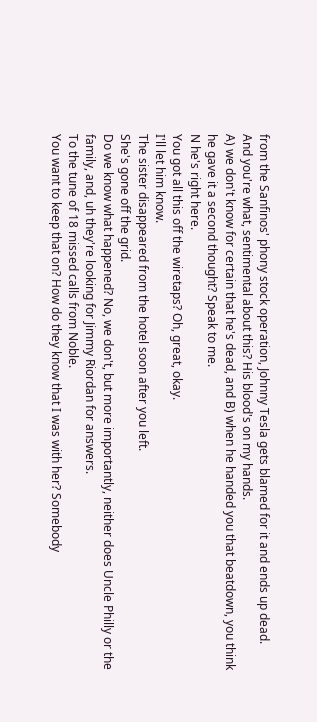from the Sanfinos' phony stock operation, Johnny Tesla gets blamed for it and ends up dead.
And you're what, sentimental about this? His blood's on my hands.
A) we don't know for certain that he's dead, and B) when he handed you that beatdown, you think he gave it a second thought? Speak to me.
N he's right here.
You got all this off the wiretaps? Oh, great, okay.
I'll let him know.
The sister disappeared from the hotel soon after you left.
She's gone off the grid.
Do we know what happened? No, we don't, but more importantly, neither does Uncle Philly or the family, and, uh they're looking for Jimmy Riordan for answers.
To the tune of 18 missed calls from Noble.
You want to keep that on? How do they know that I was with her? Somebody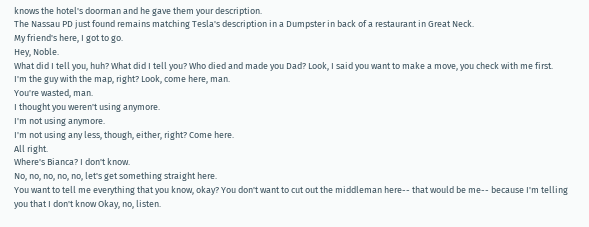knows the hotel's doorman and he gave them your description.
The Nassau PD just found remains matching Tesla's description in a Dumpster in back of a restaurant in Great Neck.
My friend's here, I got to go.
Hey, Noble.
What did I tell you, huh? What did I tell you? Who died and made you Dad? Look, I said you want to make a move, you check with me first.
I'm the guy with the map, right? Look, come here, man.
You're wasted, man.
I thought you weren't using anymore.
I'm not using anymore.
I'm not using any less, though, either, right? Come here.
All right.
Where's Bianca? I don't know.
No, no, no, no, no, let's get something straight here.
You want to tell me everything that you know, okay? You don't want to cut out the middleman here-- that would be me-- because I'm telling you that I don't know Okay, no, listen.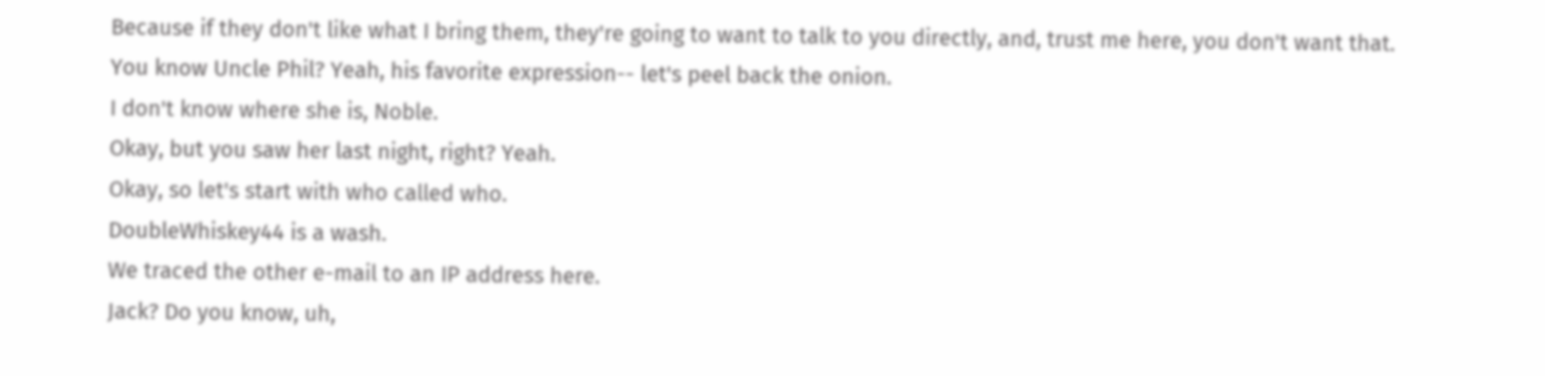Because if they don't like what I bring them, they're going to want to talk to you directly, and, trust me here, you don't want that.
You know Uncle Phil? Yeah, his favorite expression-- let's peel back the onion.
I don't know where she is, Noble.
Okay, but you saw her last night, right? Yeah.
Okay, so let's start with who called who.
DoubleWhiskey44 is a wash.
We traced the other e-mail to an IP address here.
Jack? Do you know, uh,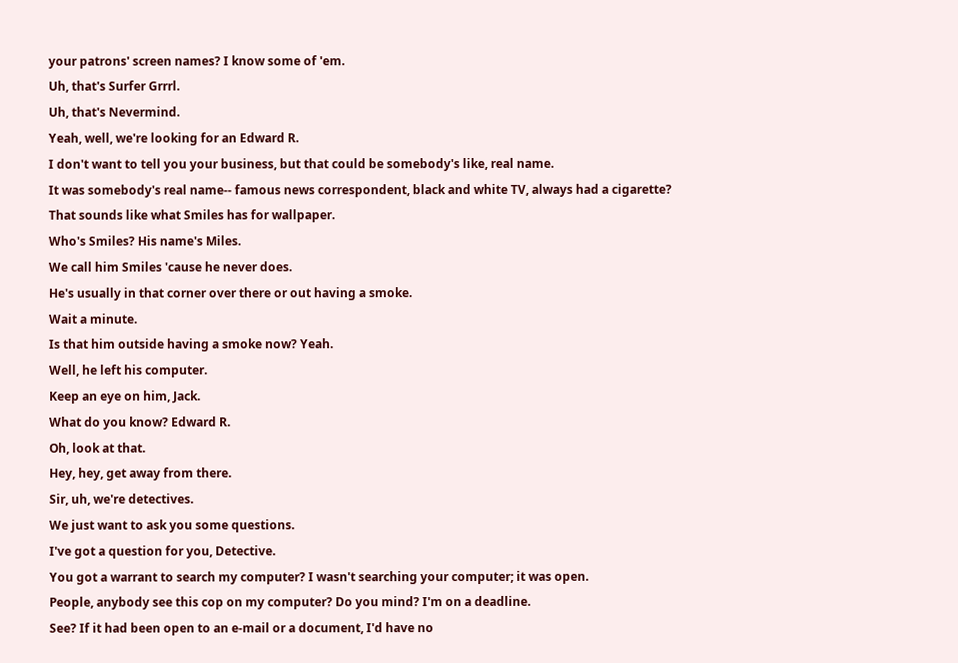your patrons' screen names? I know some of 'em.
Uh, that's Surfer Grrrl.
Uh, that's Nevermind.
Yeah, well, we're looking for an Edward R.
I don't want to tell you your business, but that could be somebody's like, real name.
It was somebody's real name-- famous news correspondent, black and white TV, always had a cigarette? That sounds like what Smiles has for wallpaper.
Who's Smiles? His name's Miles.
We call him Smiles 'cause he never does.
He's usually in that corner over there or out having a smoke.
Wait a minute.
Is that him outside having a smoke now? Yeah.
Well, he left his computer.
Keep an eye on him, Jack.
What do you know? Edward R.
Oh, look at that.
Hey, hey, get away from there.
Sir, uh, we're detectives.
We just want to ask you some questions.
I've got a question for you, Detective.
You got a warrant to search my computer? I wasn't searching your computer; it was open.
People, anybody see this cop on my computer? Do you mind? I'm on a deadline.
See? If it had been open to an e-mail or a document, I'd have no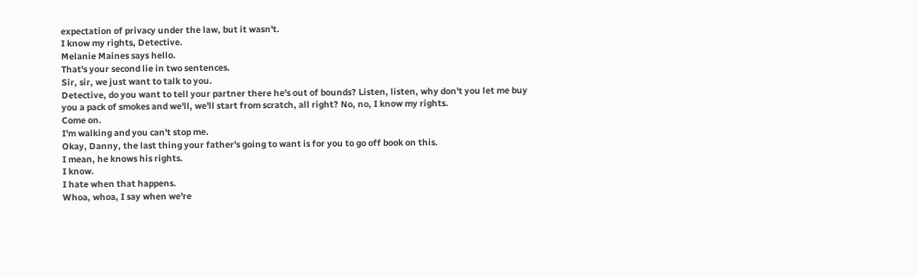expectation of privacy under the law, but it wasn't.
I know my rights, Detective.
Melanie Maines says hello.
That's your second lie in two sentences.
Sir, sir, we just want to talk to you.
Detective, do you want to tell your partner there he's out of bounds? Listen, listen, why don't you let me buy you a pack of smokes and we'll, we'll start from scratch, all right? No, no, I know my rights.
Come on.
I'm walking and you can't stop me.
Okay, Danny, the last thing your father's going to want is for you to go off book on this.
I mean, he knows his rights.
I know.
I hate when that happens.
Whoa, whoa, I say when we're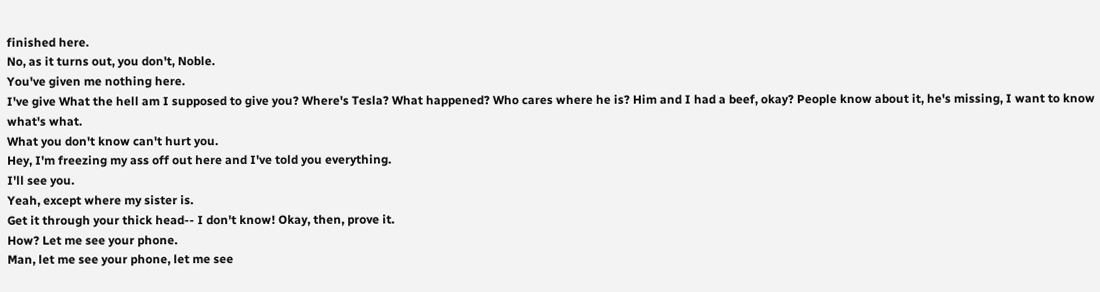finished here.
No, as it turns out, you don't, Noble.
You've given me nothing here.
I've give What the hell am I supposed to give you? Where's Tesla? What happened? Who cares where he is? Him and I had a beef, okay? People know about it, he's missing, I want to know what's what.
What you don't know can't hurt you.
Hey, I'm freezing my ass off out here and I've told you everything.
I'll see you.
Yeah, except where my sister is.
Get it through your thick head-- I don't know! Okay, then, prove it.
How? Let me see your phone.
Man, let me see your phone, let me see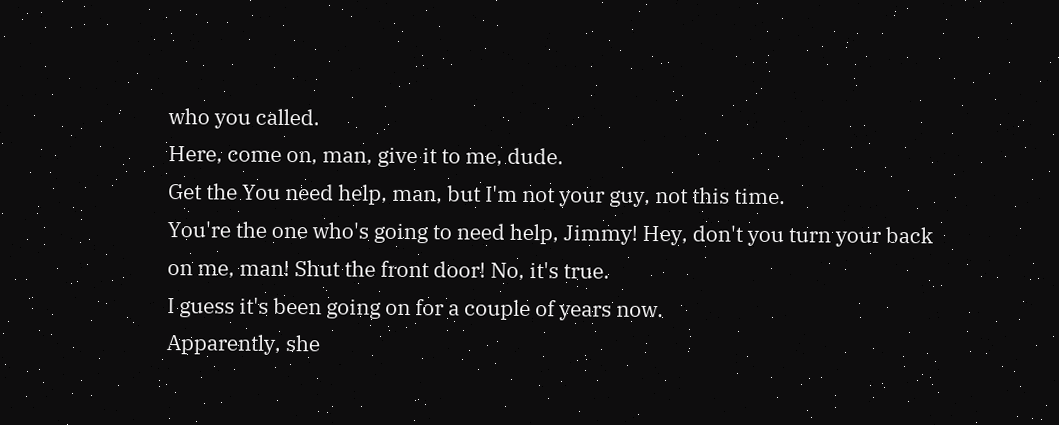who you called.
Here, come on, man, give it to me, dude.
Get the You need help, man, but I'm not your guy, not this time.
You're the one who's going to need help, Jimmy! Hey, don't you turn your back on me, man! Shut the front door! No, it's true.
I guess it's been going on for a couple of years now.
Apparently, she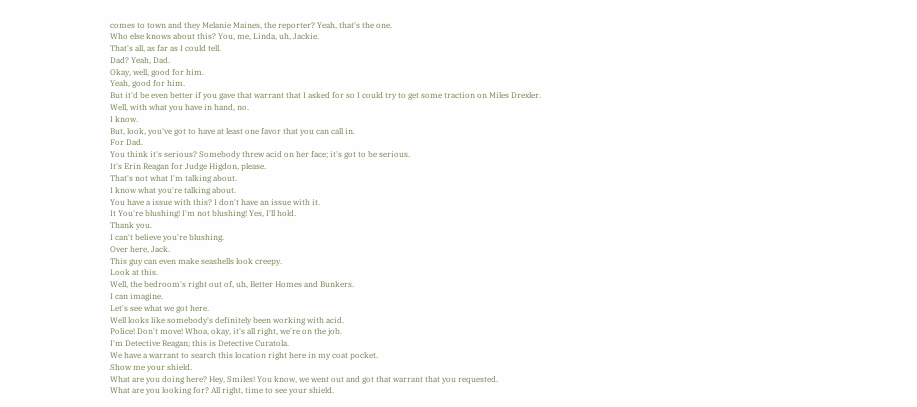comes to town and they Melanie Maines, the reporter? Yeah, that's the one.
Who else knows about this? You, me, Linda, uh, Jackie.
That's all, as far as I could tell.
Dad? Yeah, Dad.
Okay, well, good for him.
Yeah, good for him.
But it'd be even better if you gave that warrant that I asked for so I could try to get some traction on Miles Drexler.
Well, with what you have in hand, no.
I know.
But, look, you've got to have at least one favor that you can call in.
For Dad.
You think it's serious? Somebody threw acid on her face; it's got to be serious.
It's Erin Reagan for Judge Higdon, please.
That's not what I'm talking about.
I know what you're talking about.
You have a issue with this? I don't have an issue with it.
It You're blushing! I'm not blushing! Yes, I'll hold.
Thank you.
I can't believe you're blushing.
Over here, Jack.
This guy can even make seashells look creepy.
Look at this.
Well, the bedroom's right out of, uh, Better Homes and Bunkers.
I can imagine.
Let's see what we got here.
Well looks like somebody's definitely been working with acid.
Police! Don't move! Whoa, okay, it's all right, we're on the job.
I'm Detective Reagan; this is Detective Curatola.
We have a warrant to search this location right here in my coat pocket.
Show me your shield.
What are you doing here? Hey, Smiles! You know, we went out and got that warrant that you requested.
What are you looking for? All right, time to see your shield.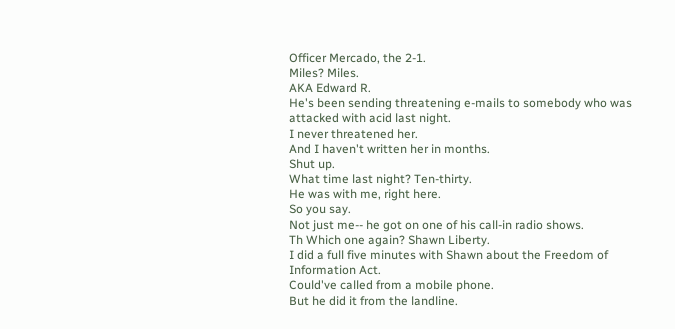Officer Mercado, the 2-1.
Miles? Miles.
AKA Edward R.
He's been sending threatening e-mails to somebody who was attacked with acid last night.
I never threatened her.
And I haven't written her in months.
Shut up.
What time last night? Ten-thirty.
He was with me, right here.
So you say.
Not just me-- he got on one of his call-in radio shows.
Th Which one again? Shawn Liberty.
I did a full five minutes with Shawn about the Freedom of Information Act.
Could've called from a mobile phone.
But he did it from the landline.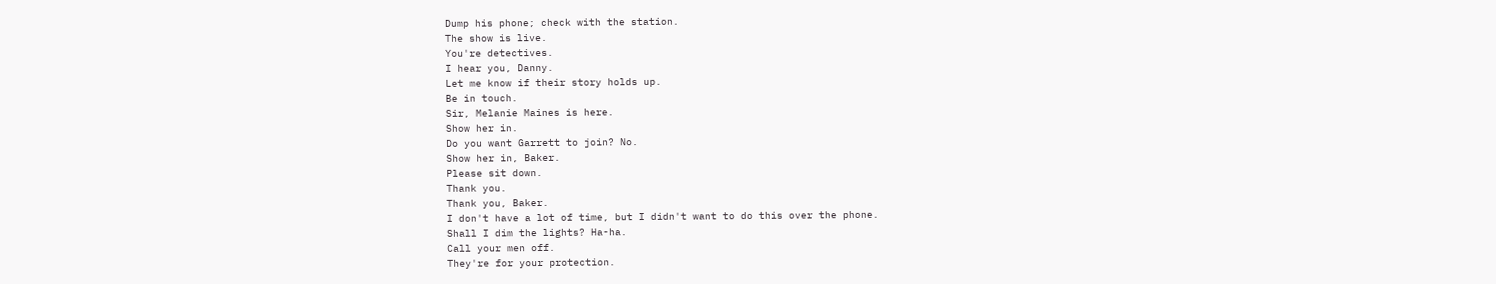Dump his phone; check with the station.
The show is live.
You're detectives.
I hear you, Danny.
Let me know if their story holds up.
Be in touch.
Sir, Melanie Maines is here.
Show her in.
Do you want Garrett to join? No.
Show her in, Baker.
Please sit down.
Thank you.
Thank you, Baker.
I don't have a lot of time, but I didn't want to do this over the phone.
Shall I dim the lights? Ha-ha.
Call your men off.
They're for your protection.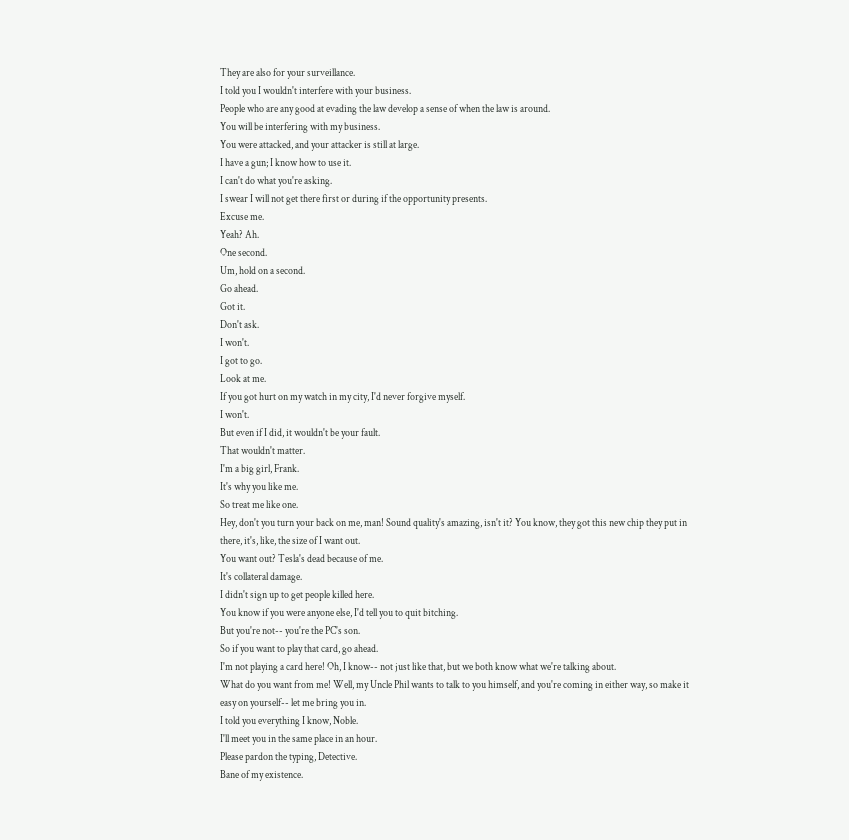They are also for your surveillance.
I told you I wouldn't interfere with your business.
People who are any good at evading the law develop a sense of when the law is around.
You will be interfering with my business.
You were attacked, and your attacker is still at large.
I have a gun; I know how to use it.
I can't do what you're asking.
I swear I will not get there first or during if the opportunity presents.
Excuse me.
Yeah? Ah.
One second.
Um, hold on a second.
Go ahead.
Got it.
Don't ask.
I won't.
I got to go.
Look at me.
If you got hurt on my watch in my city, I'd never forgive myself.
I won't.
But even if I did, it wouldn't be your fault.
That wouldn't matter.
I'm a big girl, Frank.
It's why you like me.
So treat me like one.
Hey, don't you turn your back on me, man! Sound quality's amazing, isn't it? You know, they got this new chip they put in there, it's, like, the size of I want out.
You want out? Tesla's dead because of me.
It's collateral damage.
I didn't sign up to get people killed here.
You know if you were anyone else, I'd tell you to quit bitching.
But you're not-- you're the PC's son.
So if you want to play that card, go ahead.
I'm not playing a card here! Oh, I know-- not just like that, but we both know what we're talking about.
What do you want from me! Well, my Uncle Phil wants to talk to you himself, and you're coming in either way, so make it easy on yourself-- let me bring you in.
I told you everything I know, Noble.
I'll meet you in the same place in an hour.
Please pardon the typing, Detective.
Bane of my existence.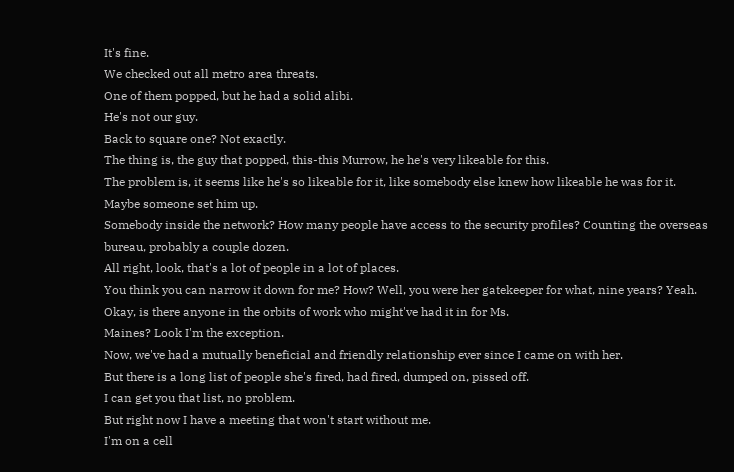It's fine.
We checked out all metro area threats.
One of them popped, but he had a solid alibi.
He's not our guy.
Back to square one? Not exactly.
The thing is, the guy that popped, this-this Murrow, he he's very likeable for this.
The problem is, it seems like he's so likeable for it, like somebody else knew how likeable he was for it.
Maybe someone set him up.
Somebody inside the network? How many people have access to the security profiles? Counting the overseas bureau, probably a couple dozen.
All right, look, that's a lot of people in a lot of places.
You think you can narrow it down for me? How? Well, you were her gatekeeper for what, nine years? Yeah.
Okay, is there anyone in the orbits of work who might've had it in for Ms.
Maines? Look I'm the exception.
Now, we've had a mutually beneficial and friendly relationship ever since I came on with her.
But there is a long list of people she's fired, had fired, dumped on, pissed off.
I can get you that list, no problem.
But right now I have a meeting that won't start without me.
I'm on a cell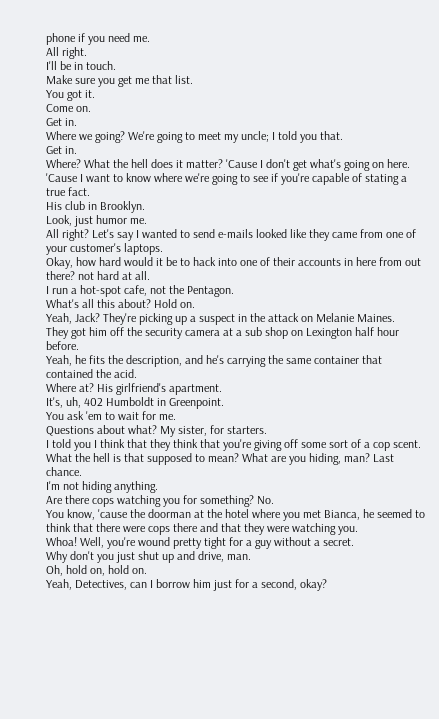phone if you need me.
All right.
I'll be in touch.
Make sure you get me that list.
You got it.
Come on.
Get in.
Where we going? We're going to meet my uncle; I told you that.
Get in.
Where? What the hell does it matter? 'Cause I don't get what's going on here.
'Cause I want to know where we're going to see if you're capable of stating a true fact.
His club in Brooklyn.
Look, just humor me.
All right? Let's say I wanted to send e-mails looked like they came from one of your customer's laptops.
Okay, how hard would it be to hack into one of their accounts in here from out there? not hard at all.
I run a hot-spot cafe, not the Pentagon.
What's all this about? Hold on.
Yeah, Jack? They're picking up a suspect in the attack on Melanie Maines.
They got him off the security camera at a sub shop on Lexington half hour before.
Yeah, he fits the description, and he's carrying the same container that contained the acid.
Where at? His girlfriend's apartment.
It's, uh, 402 Humboldt in Greenpoint.
You ask 'em to wait for me.
Questions about what? My sister, for starters.
I told you I think that they think that you're giving off some sort of a cop scent.
What the hell is that supposed to mean? What are you hiding, man? Last chance.
I'm not hiding anything.
Are there cops watching you for something? No.
You know, 'cause the doorman at the hotel where you met Bianca, he seemed to think that there were cops there and that they were watching you.
Whoa! Well, you're wound pretty tight for a guy without a secret.
Why don't you just shut up and drive, man.
Oh, hold on, hold on.
Yeah, Detectives, can I borrow him just for a second, okay?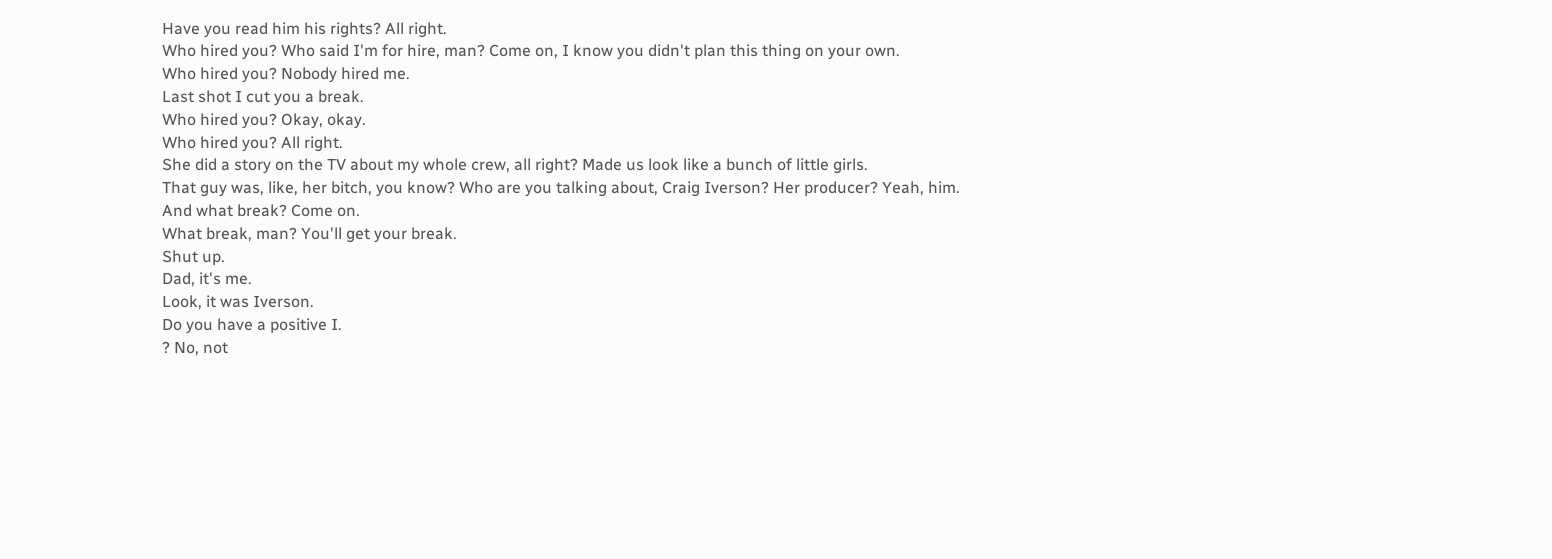Have you read him his rights? All right.
Who hired you? Who said I'm for hire, man? Come on, I know you didn't plan this thing on your own.
Who hired you? Nobody hired me.
Last shot I cut you a break.
Who hired you? Okay, okay.
Who hired you? All right.
She did a story on the TV about my whole crew, all right? Made us look like a bunch of little girls.
That guy was, like, her bitch, you know? Who are you talking about, Craig Iverson? Her producer? Yeah, him.
And what break? Come on.
What break, man? You'll get your break.
Shut up.
Dad, it's me.
Look, it was Iverson.
Do you have a positive I.
? No, not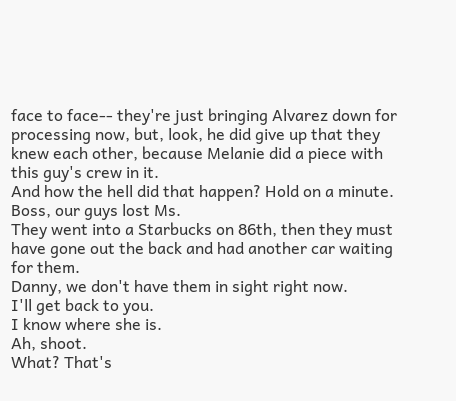face to face-- they're just bringing Alvarez down for processing now, but, look, he did give up that they knew each other, because Melanie did a piece with this guy's crew in it.
And how the hell did that happen? Hold on a minute.
Boss, our guys lost Ms.
They went into a Starbucks on 86th, then they must have gone out the back and had another car waiting for them.
Danny, we don't have them in sight right now.
I'll get back to you.
I know where she is.
Ah, shoot.
What? That's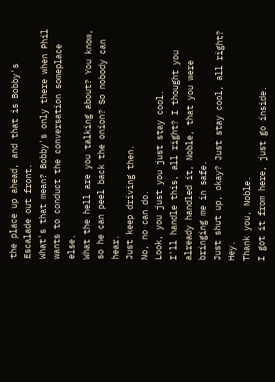the place up ahead, and that is Bobby's Escalade out front.
What's that mean? Bobby's only there when Phil wants to conduct the conversation someplace else.
What the hell are you talking about? You know, so he can peel back the onion? So nobody can hear.
Just keep driving then.
No, no can do.
Look, you just you just stay cool.
I'll handle this, all right? I thought you already handled it, Noble, that you were bringing me in safe.
Just shut up, okay? Just stay cool, all right? Hey.
Thank you, Noble.
I got it from here, just go inside.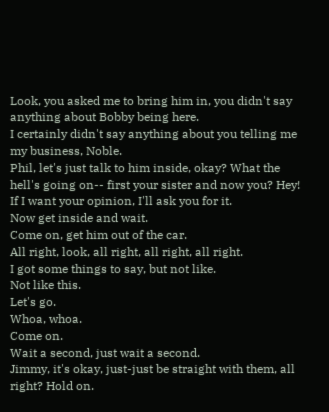Look, you asked me to bring him in, you didn't say anything about Bobby being here.
I certainly didn't say anything about you telling me my business, Noble.
Phil, let's just talk to him inside, okay? What the hell's going on-- first your sister and now you? Hey! If I want your opinion, I'll ask you for it.
Now get inside and wait.
Come on, get him out of the car.
All right, look, all right, all right, all right.
I got some things to say, but not like.
Not like this.
Let's go.
Whoa, whoa.
Come on.
Wait a second, just wait a second.
Jimmy, it's okay, just-just be straight with them, all right? Hold on.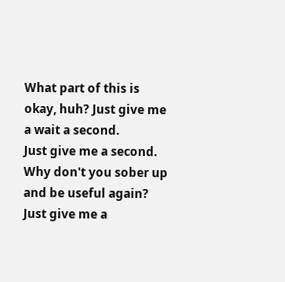What part of this is okay, huh? Just give me a wait a second.
Just give me a second.
Why don't you sober up and be useful again? Just give me a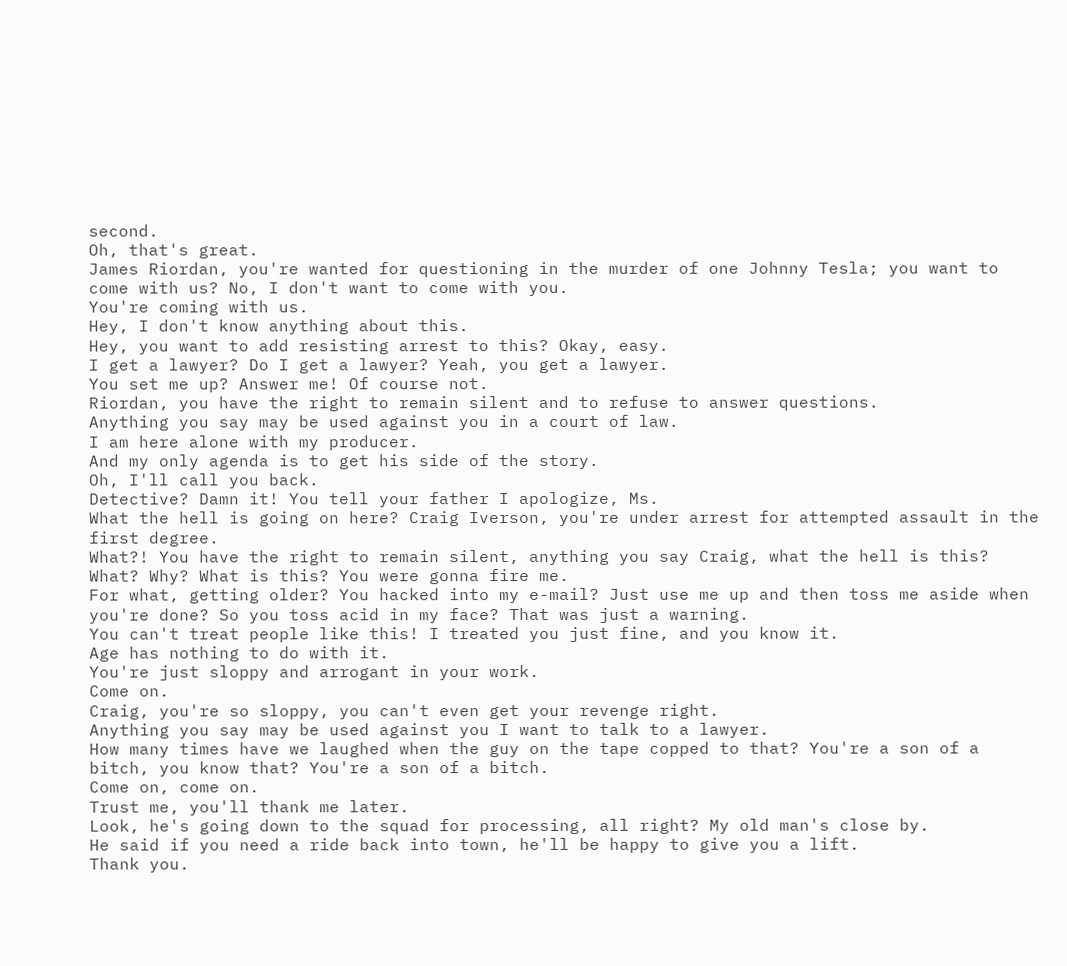second.
Oh, that's great.
James Riordan, you're wanted for questioning in the murder of one Johnny Tesla; you want to come with us? No, I don't want to come with you.
You're coming with us.
Hey, I don't know anything about this.
Hey, you want to add resisting arrest to this? Okay, easy.
I get a lawyer? Do I get a lawyer? Yeah, you get a lawyer.
You set me up? Answer me! Of course not.
Riordan, you have the right to remain silent and to refuse to answer questions.
Anything you say may be used against you in a court of law.
I am here alone with my producer.
And my only agenda is to get his side of the story.
Oh, I'll call you back.
Detective? Damn it! You tell your father I apologize, Ms.
What the hell is going on here? Craig Iverson, you're under arrest for attempted assault in the first degree.
What?! You have the right to remain silent, anything you say Craig, what the hell is this? What? Why? What is this? You were gonna fire me.
For what, getting older? You hacked into my e-mail? Just use me up and then toss me aside when you're done? So you toss acid in my face? That was just a warning.
You can't treat people like this! I treated you just fine, and you know it.
Age has nothing to do with it.
You're just sloppy and arrogant in your work.
Come on.
Craig, you're so sloppy, you can't even get your revenge right.
Anything you say may be used against you I want to talk to a lawyer.
How many times have we laughed when the guy on the tape copped to that? You're a son of a bitch, you know that? You're a son of a bitch.
Come on, come on.
Trust me, you'll thank me later.
Look, he's going down to the squad for processing, all right? My old man's close by.
He said if you need a ride back into town, he'll be happy to give you a lift.
Thank you.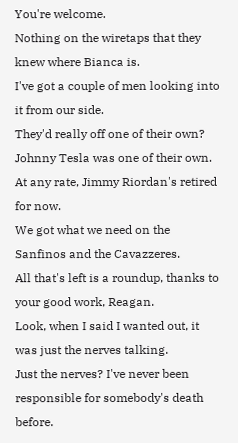You're welcome.
Nothing on the wiretaps that they knew where Bianca is.
I've got a couple of men looking into it from our side.
They'd really off one of their own? Johnny Tesla was one of their own.
At any rate, Jimmy Riordan's retired for now.
We got what we need on the Sanfinos and the Cavazzeres.
All that's left is a roundup, thanks to your good work, Reagan.
Look, when I said I wanted out, it was just the nerves talking.
Just the nerves? I've never been responsible for somebody's death before.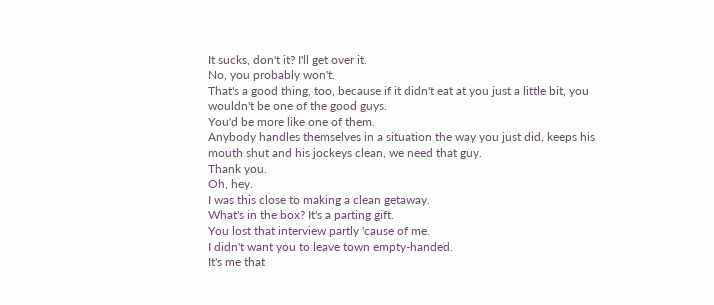It sucks, don't it? I'll get over it.
No, you probably won't.
That's a good thing, too, because if it didn't eat at you just a little bit, you wouldn't be one of the good guys.
You'd be more like one of them.
Anybody handles themselves in a situation the way you just did, keeps his mouth shut and his jockeys clean, we need that guy.
Thank you.
Oh, hey.
I was this close to making a clean getaway.
What's in the box? It's a parting gift.
You lost that interview partly 'cause of me.
I didn't want you to leave town empty-handed.
It's me that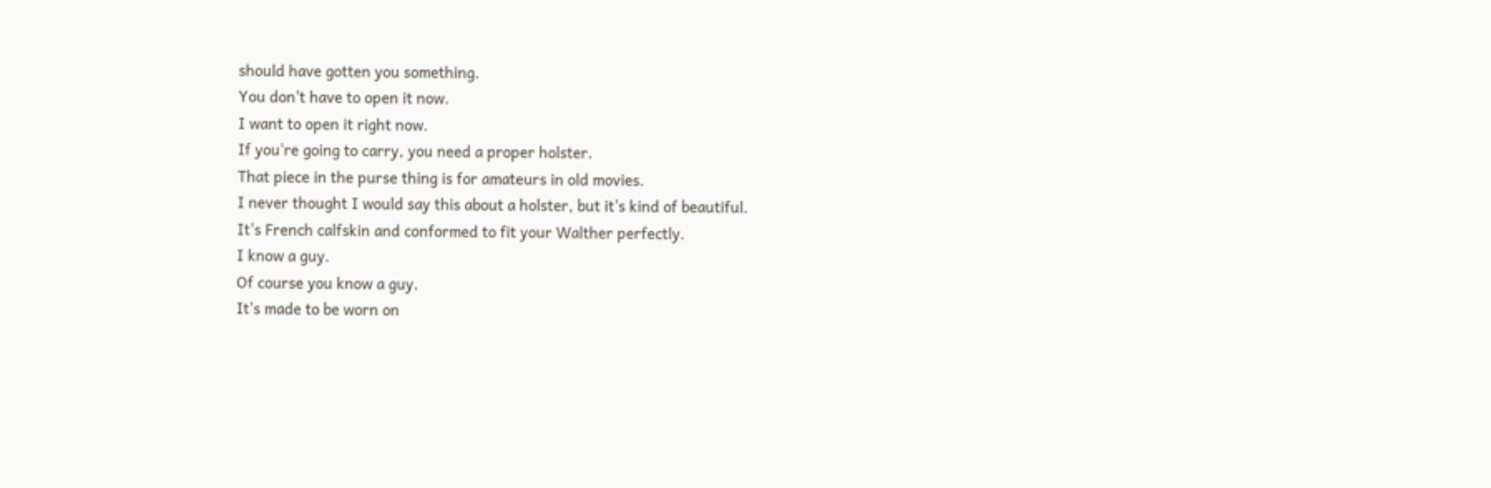should have gotten you something.
You don't have to open it now.
I want to open it right now.
If you're going to carry, you need a proper holster.
That piece in the purse thing is for amateurs in old movies.
I never thought I would say this about a holster, but it's kind of beautiful.
It's French calfskin and conformed to fit your Walther perfectly.
I know a guy.
Of course you know a guy.
It's made to be worn on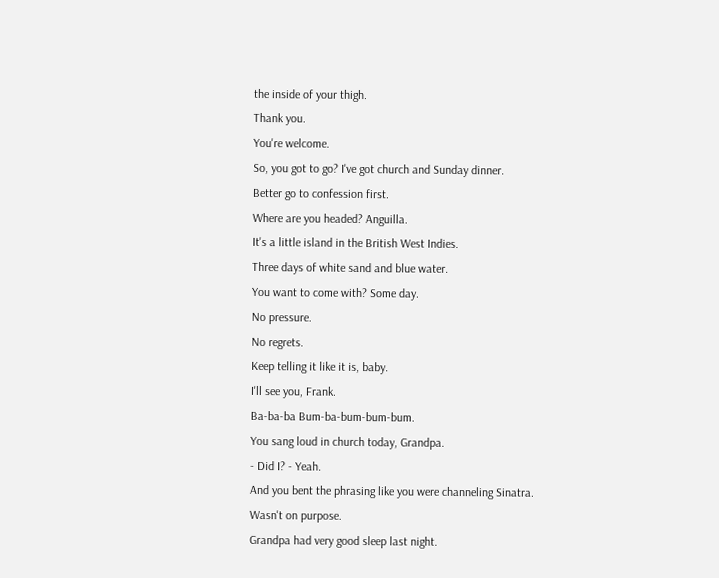the inside of your thigh.
Thank you.
You're welcome.
So, you got to go? I've got church and Sunday dinner.
Better go to confession first.
Where are you headed? Anguilla.
It's a little island in the British West Indies.
Three days of white sand and blue water.
You want to come with? Some day.
No pressure.
No regrets.
Keep telling it like it is, baby.
I'll see you, Frank.
Ba-ba-ba Bum-ba-bum-bum-bum.
You sang loud in church today, Grandpa.
- Did I? - Yeah.
And you bent the phrasing like you were channeling Sinatra.
Wasn't on purpose.
Grandpa had very good sleep last night.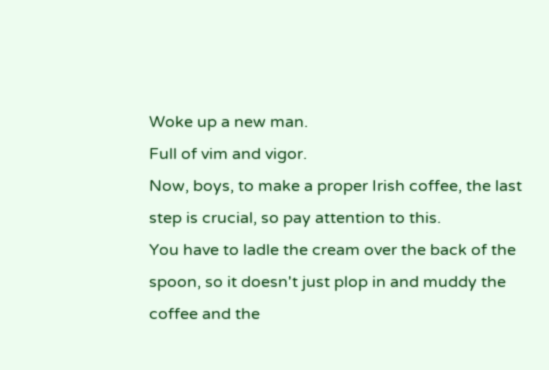Woke up a new man.
Full of vim and vigor.
Now, boys, to make a proper Irish coffee, the last step is crucial, so pay attention to this.
You have to ladle the cream over the back of the spoon, so it doesn't just plop in and muddy the coffee and the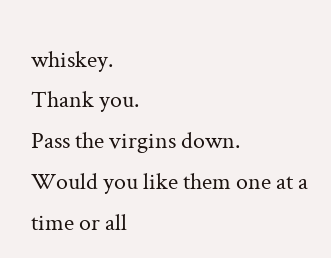whiskey.
Thank you.
Pass the virgins down.
Would you like them one at a time or all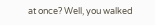at once? Well, you walked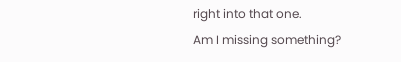right into that one.
Am I missing something?